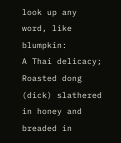look up any word, like blumpkin:
A Thai delicacy; Roasted dong (dick) slathered in honey and breaded in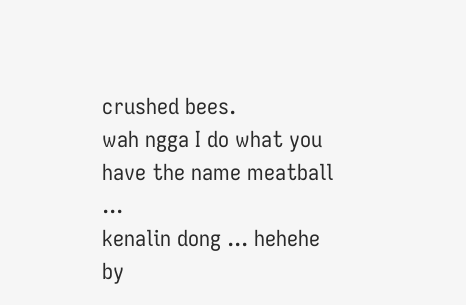crushed bees.
wah ngga I do what you have the name meatball ...
kenalin dong ... hehehe
by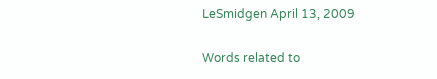LeSmidgen April 13, 2009

Words related to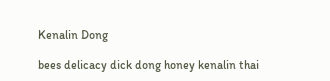Kenalin Dong

bees delicacy dick dong honey kenalin thai